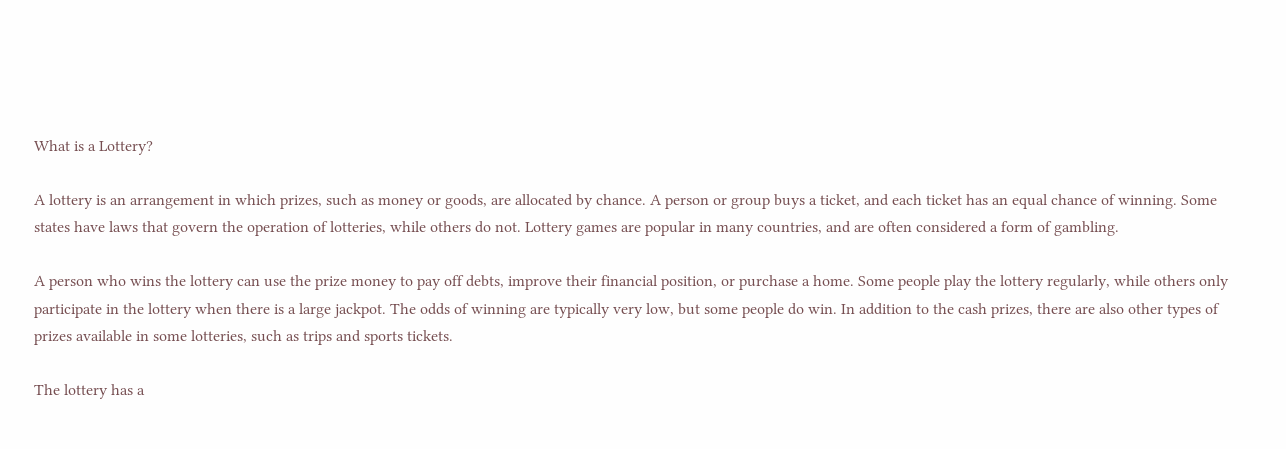What is a Lottery?

A lottery is an arrangement in which prizes, such as money or goods, are allocated by chance. A person or group buys a ticket, and each ticket has an equal chance of winning. Some states have laws that govern the operation of lotteries, while others do not. Lottery games are popular in many countries, and are often considered a form of gambling.

A person who wins the lottery can use the prize money to pay off debts, improve their financial position, or purchase a home. Some people play the lottery regularly, while others only participate in the lottery when there is a large jackpot. The odds of winning are typically very low, but some people do win. In addition to the cash prizes, there are also other types of prizes available in some lotteries, such as trips and sports tickets.

The lottery has a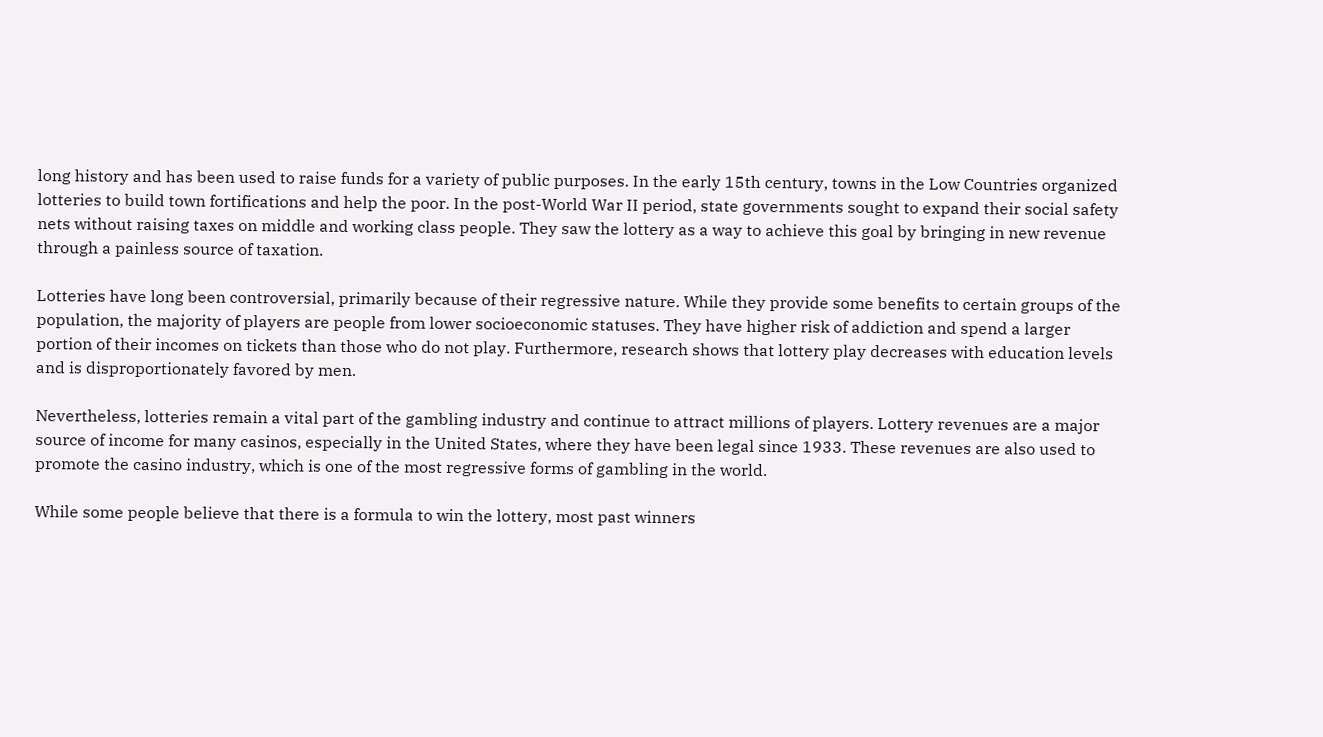long history and has been used to raise funds for a variety of public purposes. In the early 15th century, towns in the Low Countries organized lotteries to build town fortifications and help the poor. In the post-World War II period, state governments sought to expand their social safety nets without raising taxes on middle and working class people. They saw the lottery as a way to achieve this goal by bringing in new revenue through a painless source of taxation.

Lotteries have long been controversial, primarily because of their regressive nature. While they provide some benefits to certain groups of the population, the majority of players are people from lower socioeconomic statuses. They have higher risk of addiction and spend a larger portion of their incomes on tickets than those who do not play. Furthermore, research shows that lottery play decreases with education levels and is disproportionately favored by men.

Nevertheless, lotteries remain a vital part of the gambling industry and continue to attract millions of players. Lottery revenues are a major source of income for many casinos, especially in the United States, where they have been legal since 1933. These revenues are also used to promote the casino industry, which is one of the most regressive forms of gambling in the world.

While some people believe that there is a formula to win the lottery, most past winners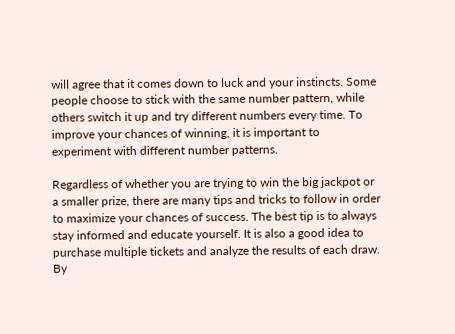will agree that it comes down to luck and your instincts. Some people choose to stick with the same number pattern, while others switch it up and try different numbers every time. To improve your chances of winning, it is important to experiment with different number patterns.

Regardless of whether you are trying to win the big jackpot or a smaller prize, there are many tips and tricks to follow in order to maximize your chances of success. The best tip is to always stay informed and educate yourself. It is also a good idea to purchase multiple tickets and analyze the results of each draw. By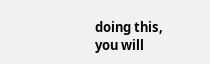doing this, you will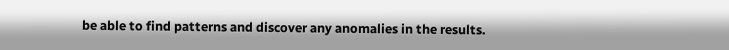be able to find patterns and discover any anomalies in the results.